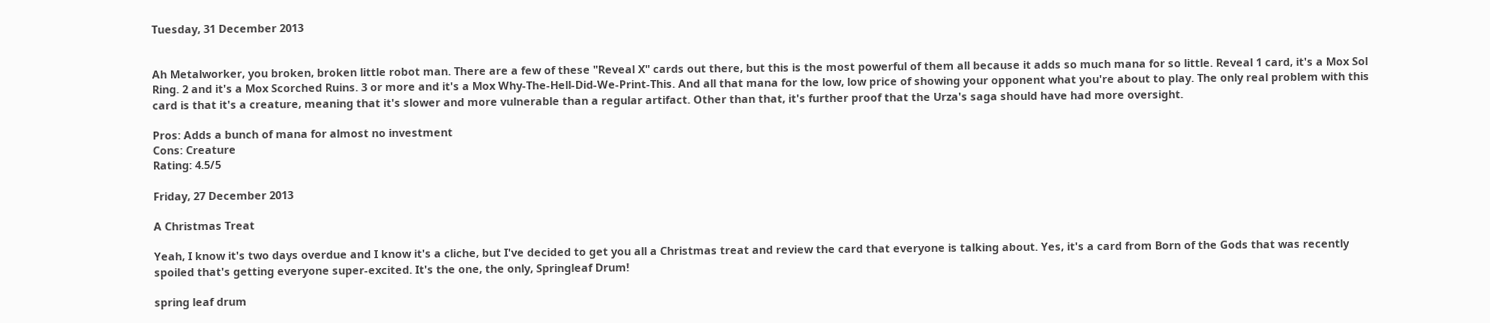Tuesday, 31 December 2013


Ah Metalworker, you broken, broken little robot man. There are a few of these "Reveal X" cards out there, but this is the most powerful of them all because it adds so much mana for so little. Reveal 1 card, it's a Mox Sol Ring. 2 and it's a Mox Scorched Ruins. 3 or more and it's a Mox Why-The-Hell-Did-We-Print-This. And all that mana for the low, low price of showing your opponent what you're about to play. The only real problem with this card is that it's a creature, meaning that it's slower and more vulnerable than a regular artifact. Other than that, it's further proof that the Urza's saga should have had more oversight.

Pros: Adds a bunch of mana for almost no investment
Cons: Creature
Rating: 4.5/5

Friday, 27 December 2013

A Christmas Treat

Yeah, I know it's two days overdue and I know it's a cliche, but I've decided to get you all a Christmas treat and review the card that everyone is talking about. Yes, it's a card from Born of the Gods that was recently spoiled that's getting everyone super-excited. It's the one, the only, Springleaf Drum!

spring leaf drum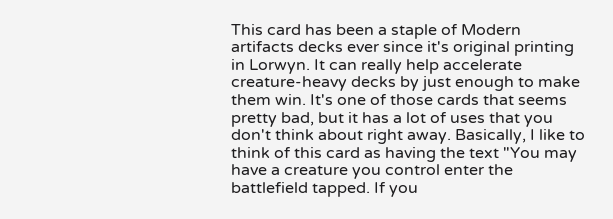This card has been a staple of Modern artifacts decks ever since it's original printing in Lorwyn. It can really help accelerate creature-heavy decks by just enough to make them win. It's one of those cards that seems pretty bad, but it has a lot of uses that you don't think about right away. Basically, I like to think of this card as having the text "You may have a creature you control enter the battlefield tapped. If you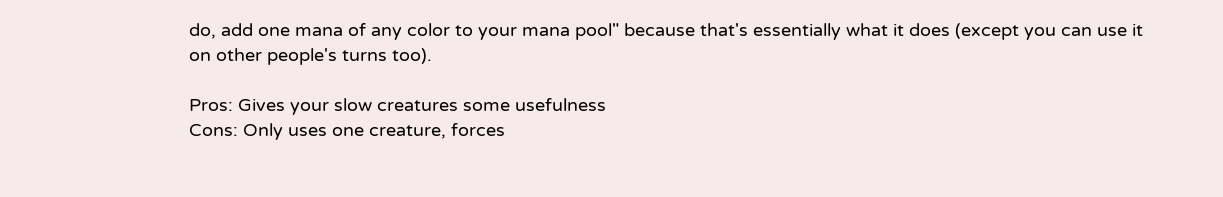do, add one mana of any color to your mana pool" because that's essentially what it does (except you can use it on other people's turns too).

Pros: Gives your slow creatures some usefulness
Cons: Only uses one creature, forces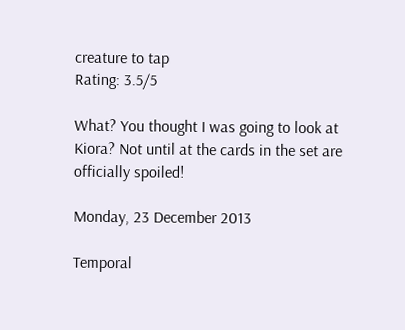creature to tap
Rating: 3.5/5

What? You thought I was going to look at Kiora? Not until at the cards in the set are officially spoiled!

Monday, 23 December 2013

Temporal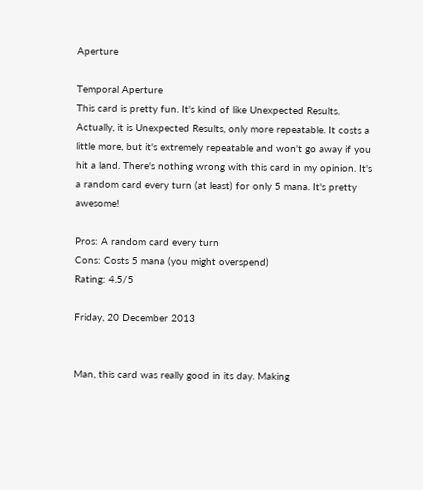Aperture

Temporal Aperture
This card is pretty fun. It's kind of like Unexpected Results. Actually, it is Unexpected Results, only more repeatable. It costs a little more, but it's extremely repeatable and won't go away if you hit a land. There's nothing wrong with this card in my opinion. It's a random card every turn (at least) for only 5 mana. It's pretty awesome!

Pros: A random card every turn
Cons: Costs 5 mana (you might overspend)
Rating: 4.5/5

Friday, 20 December 2013


Man, this card was really good in its day. Making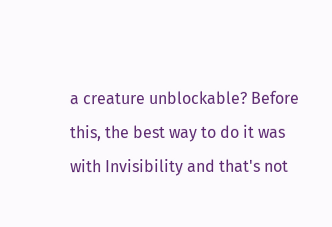a creature unblockable? Before this, the best way to do it was with Invisibility and that's not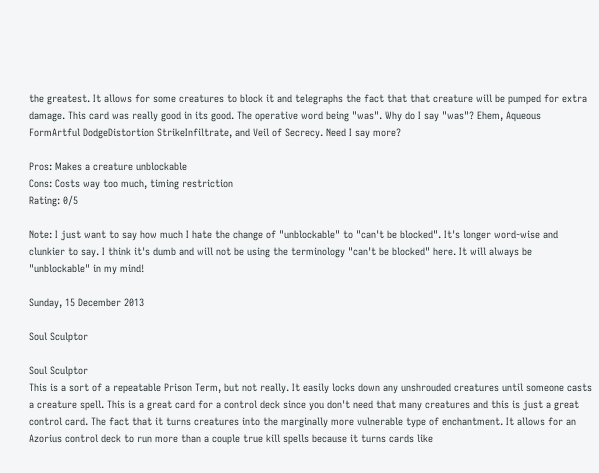the greatest. It allows for some creatures to block it and telegraphs the fact that that creature will be pumped for extra damage. This card was really good in its good. The operative word being "was". Why do I say "was"? Ehem, Aqueous FormArtful DodgeDistortion StrikeInfiltrate, and Veil of Secrecy. Need I say more?

Pros: Makes a creature unblockable
Cons: Costs way too much, timing restriction
Rating: 0/5

Note: I just want to say how much I hate the change of "unblockable" to "can't be blocked". It's longer word-wise and clunkier to say. I think it's dumb and will not be using the terminology "can't be blocked" here. It will always be "unblockable" in my mind!

Sunday, 15 December 2013

Soul Sculptor

Soul Sculptor
This is a sort of a repeatable Prison Term, but not really. It easily locks down any unshrouded creatures until someone casts a creature spell. This is a great card for a control deck since you don't need that many creatures and this is just a great control card. The fact that it turns creatures into the marginally more vulnerable type of enchantment. It allows for an Azorius control deck to run more than a couple true kill spells because it turns cards like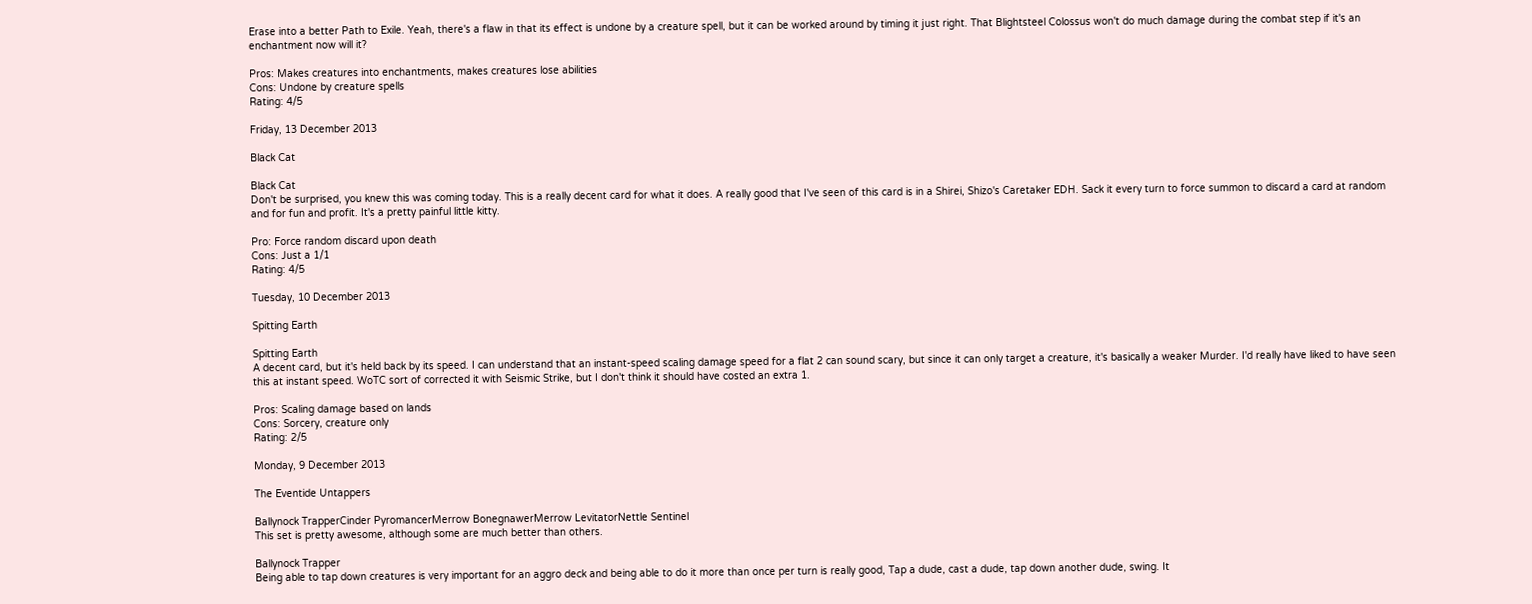Erase into a better Path to Exile. Yeah, there's a flaw in that its effect is undone by a creature spell, but it can be worked around by timing it just right. That Blightsteel Colossus won't do much damage during the combat step if it's an enchantment now will it?

Pros: Makes creatures into enchantments, makes creatures lose abilities
Cons: Undone by creature spells
Rating: 4/5

Friday, 13 December 2013

Black Cat

Black Cat
Don't be surprised, you knew this was coming today. This is a really decent card for what it does. A really good that I've seen of this card is in a Shirei, Shizo's Caretaker EDH. Sack it every turn to force summon to discard a card at random and for fun and profit. It's a pretty painful little kitty.

Pro: Force random discard upon death
Cons: Just a 1/1
Rating: 4/5

Tuesday, 10 December 2013

Spitting Earth

Spitting Earth
A decent card, but it's held back by its speed. I can understand that an instant-speed scaling damage speed for a flat 2 can sound scary, but since it can only target a creature, it's basically a weaker Murder. I'd really have liked to have seen this at instant speed. WoTC sort of corrected it with Seismic Strike, but I don't think it should have costed an extra 1.

Pros: Scaling damage based on lands
Cons: Sorcery, creature only
Rating: 2/5

Monday, 9 December 2013

The Eventide Untappers

Ballynock TrapperCinder PyromancerMerrow BonegnawerMerrow LevitatorNettle Sentinel
This set is pretty awesome, although some are much better than others.

Ballynock Trapper
Being able to tap down creatures is very important for an aggro deck and being able to do it more than once per turn is really good, Tap a dude, cast a dude, tap down another dude, swing. It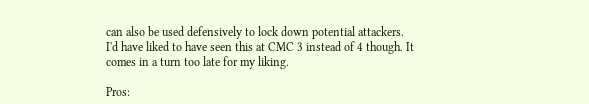can also be used defensively to lock down potential attackers. I'd have liked to have seen this at CMC 3 instead of 4 though. It comes in a turn too late for my liking.

Pros: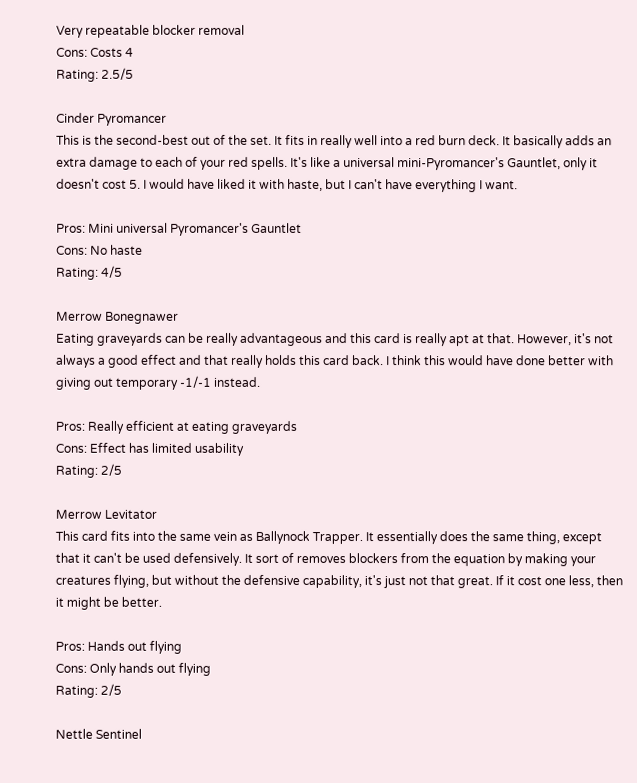Very repeatable blocker removal
Cons: Costs 4
Rating: 2.5/5

Cinder Pyromancer
This is the second-best out of the set. It fits in really well into a red burn deck. It basically adds an extra damage to each of your red spells. It's like a universal mini-Pyromancer's Gauntlet, only it doesn't cost 5. I would have liked it with haste, but I can't have everything I want.

Pros: Mini universal Pyromancer's Gauntlet
Cons: No haste
Rating: 4/5

Merrow Bonegnawer
Eating graveyards can be really advantageous and this card is really apt at that. However, it's not always a good effect and that really holds this card back. I think this would have done better with giving out temporary -1/-1 instead.

Pros: Really efficient at eating graveyards
Cons: Effect has limited usability
Rating: 2/5

Merrow Levitator
This card fits into the same vein as Ballynock Trapper. It essentially does the same thing, except that it can't be used defensively. It sort of removes blockers from the equation by making your creatures flying, but without the defensive capability, it's just not that great. If it cost one less, then it might be better.

Pros: Hands out flying
Cons: Only hands out flying
Rating: 2/5

Nettle Sentinel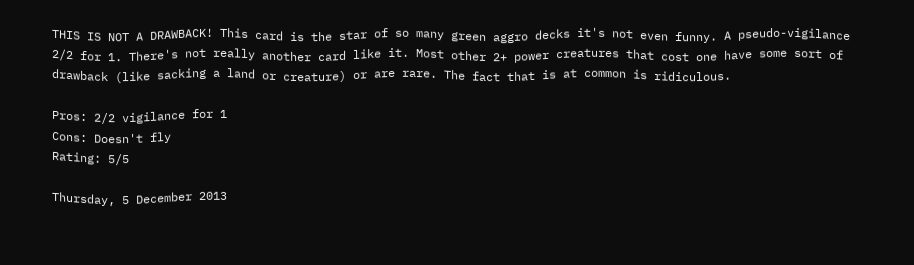THIS IS NOT A DRAWBACK! This card is the star of so many green aggro decks it's not even funny. A pseudo-vigilance 2/2 for 1. There's not really another card like it. Most other 2+ power creatures that cost one have some sort of drawback (like sacking a land or creature) or are rare. The fact that is at common is ridiculous.

Pros: 2/2 vigilance for 1
Cons: Doesn't fly
Rating: 5/5

Thursday, 5 December 2013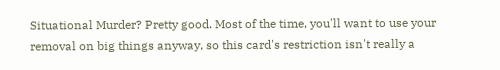Situational Murder? Pretty good. Most of the time, you'll want to use your removal on big things anyway, so this card's restriction isn't really a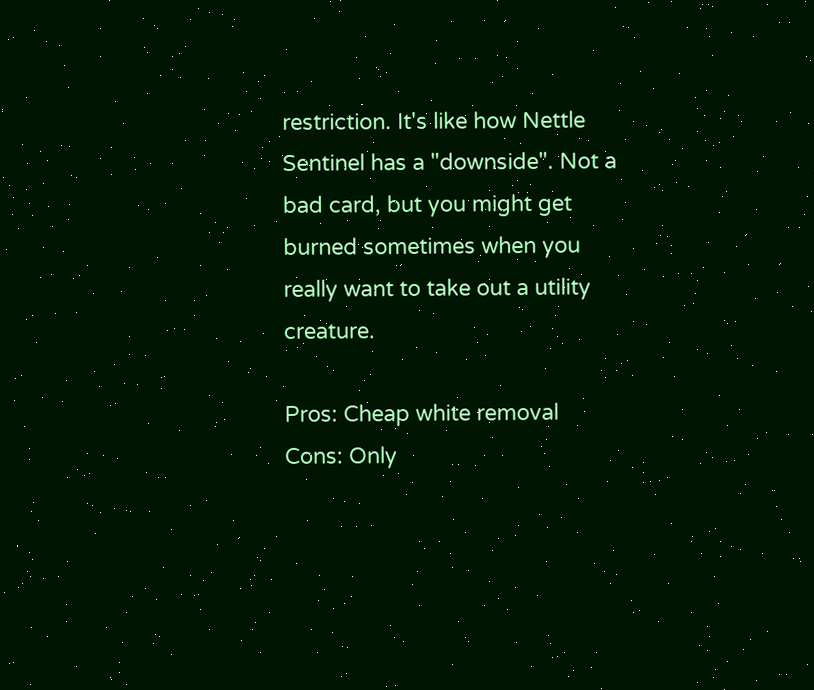restriction. It's like how Nettle Sentinel has a "downside". Not a bad card, but you might get burned sometimes when you really want to take out a utility creature.

Pros: Cheap white removal
Cons: Only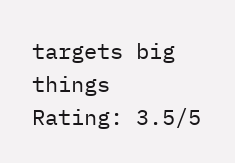targets big things
Rating: 3.5/5